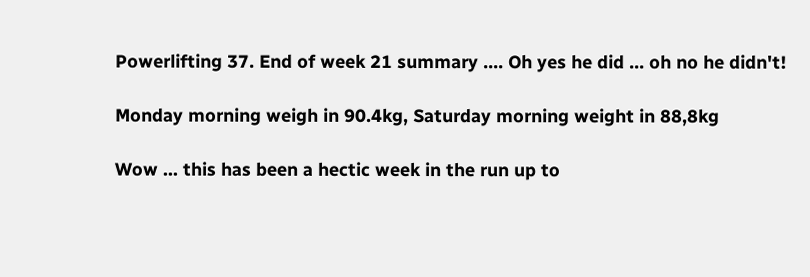Powerlifting 37. End of week 21 summary .... Oh yes he did ... oh no he didn't!

Monday morning weigh in 90.4kg, Saturday morning weight in 88,8kg

Wow ... this has been a hectic week in the run up to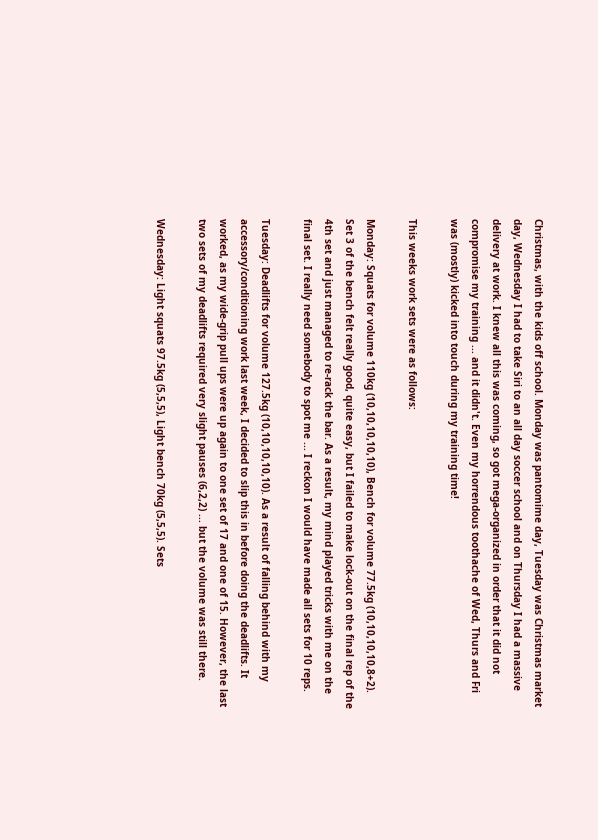Christmas, with the kids off school. Monday was pantomime day, Tuesday was Christmas market day, Wednesday I had to take Siri to an all day soccer school and on Thursday I had a massive delivery at work. I knew all this was coming, so got mega-organized in order that it did not compromise my training ... and it didn't. Even my horrendous toothache of Wed, Thurs and Fri was (mostly) kicked into touch during my training time!

This weeks work sets were as follows:

Monday: Squats for volume 110kg (10,10,10,10,10), Bench for volume 77.5kg (10,10,10,10,8+2). Set 3 of the bench felt really good, quite easy, but I failed to make lock-out on the final rep of the 4th set and just managed to re-rack the bar. As a result, my mind played tricks with me on the final set. I really need somebody to spot me ... I reckon I would have made all sets for 10 reps.

Tuesday: Deadlifts for volume 127.5kg (10,10,10,10,10). As a result of falling behind with my accessory/conditioning work last week, I decided to slip this in before doing the deadlifts. It worked, as my wide-grip pull ups were up again to one set of 17 and one of 15. However, the last two sets of my deadlifts required very slight pauses (6,2,2) ... but the volume was still there.

Wednesday: Light squats 97.5kg (5,5,5), Light bench 70kg (5,5,5). Sets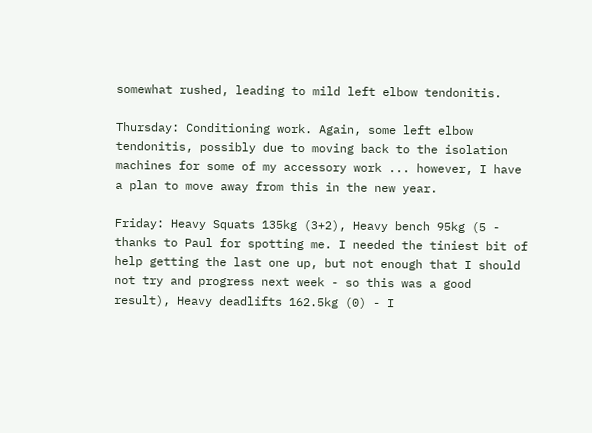somewhat rushed, leading to mild left elbow tendonitis.

Thursday: Conditioning work. Again, some left elbow tendonitis, possibly due to moving back to the isolation machines for some of my accessory work ... however, I have a plan to move away from this in the new year.

Friday: Heavy Squats 135kg (3+2), Heavy bench 95kg (5 - thanks to Paul for spotting me. I needed the tiniest bit of help getting the last one up, but not enough that I should not try and progress next week - so this was a good result), Heavy deadlifts 162.5kg (0) - I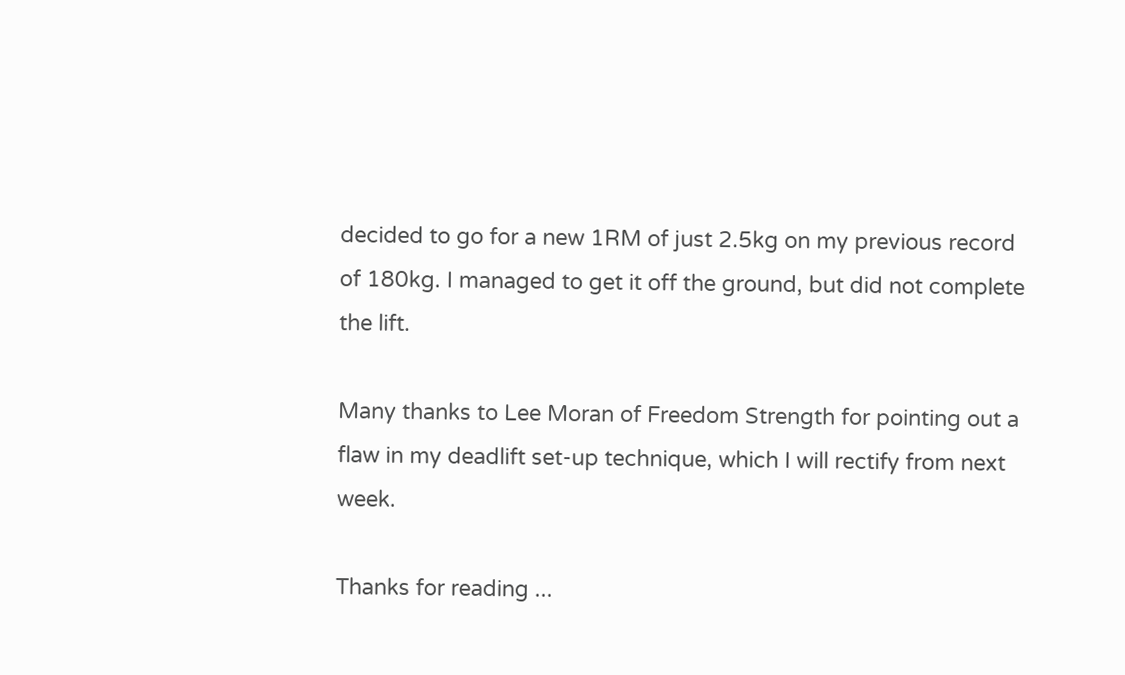decided to go for a new 1RM of just 2.5kg on my previous record of 180kg. I managed to get it off the ground, but did not complete the lift.

Many thanks to Lee Moran of Freedom Strength for pointing out a flaw in my deadlift set-up technique, which I will rectify from next week.

Thanks for reading ...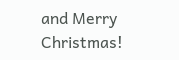and Merry Christmas!